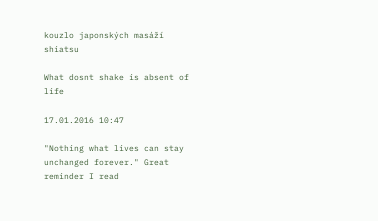kouzlo japonských masáží shiatsu

What dosnt shake is absent of life

17.01.2016 10:47

"Nothing what lives can stay unchanged forever." Great reminder I read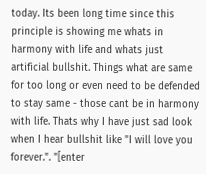today. Its been long time since this principle is showing me whats in harmony with life and whats just artificial bullshit. Things what are same for too long or even need to be defended to stay same - those cant be in harmony with life. Thats why I have just sad look when I hear bullshit like "I will love you forever.". "[enter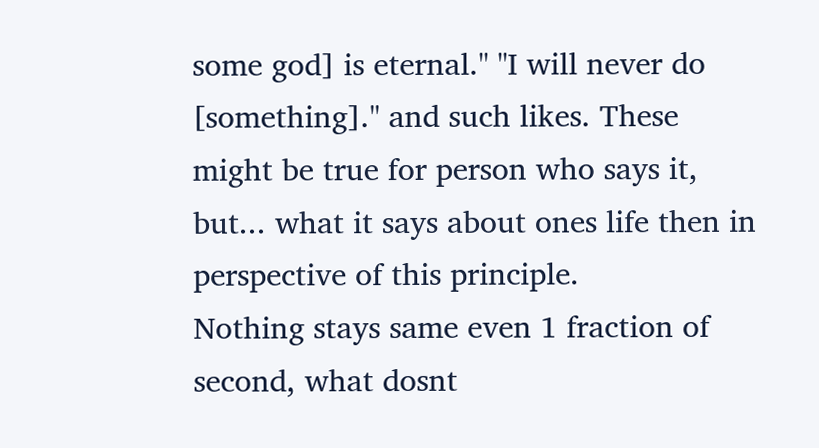some god] is eternal." "I will never do [something]." and such likes. These might be true for person who says it, but... what it says about ones life then in perspective of this principle.
Nothing stays same even 1 fraction of second, what dosnt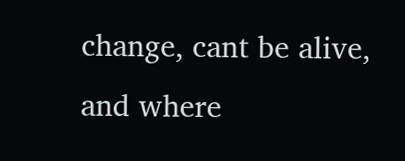change, cant be alive, and where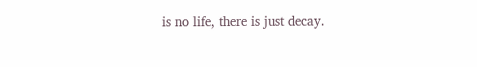is no life, there is just decay.